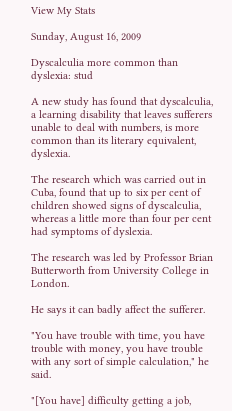View My Stats

Sunday, August 16, 2009

Dyscalculia more common than dyslexia: stud

A new study has found that dyscalculia, a learning disability that leaves sufferers unable to deal with numbers, is more common than its literary equivalent, dyslexia.

The research which was carried out in Cuba, found that up to six per cent of children showed signs of dyscalculia, whereas a little more than four per cent had symptoms of dyslexia.

The research was led by Professor Brian Butterworth from University College in London.

He says it can badly affect the sufferer.

"You have trouble with time, you have trouble with money, you have trouble with any sort of simple calculation," he said.

"[You have] difficulty getting a job,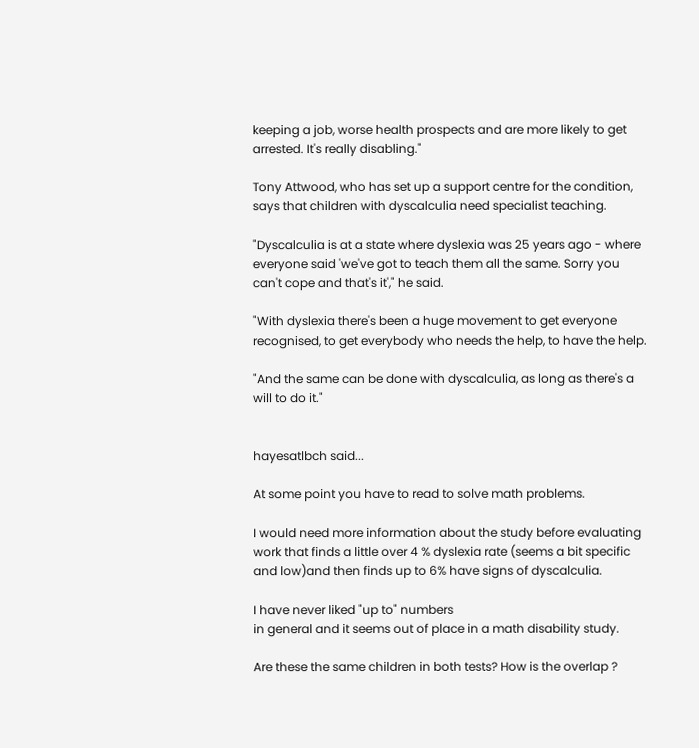keeping a job, worse health prospects and are more likely to get arrested. It's really disabling."

Tony Attwood, who has set up a support centre for the condition, says that children with dyscalculia need specialist teaching.

"Dyscalculia is at a state where dyslexia was 25 years ago - where everyone said 'we've got to teach them all the same. Sorry you can't cope and that's it'," he said.

"With dyslexia there's been a huge movement to get everyone recognised, to get everybody who needs the help, to have the help.

"And the same can be done with dyscalculia, as long as there's a will to do it."


hayesatlbch said...

At some point you have to read to solve math problems.

I would need more information about the study before evaluating work that finds a little over 4 % dyslexia rate (seems a bit specific and low)and then finds up to 6% have signs of dyscalculia.

I have never liked "up to" numbers
in general and it seems out of place in a math disability study.

Are these the same children in both tests? How is the overlap ?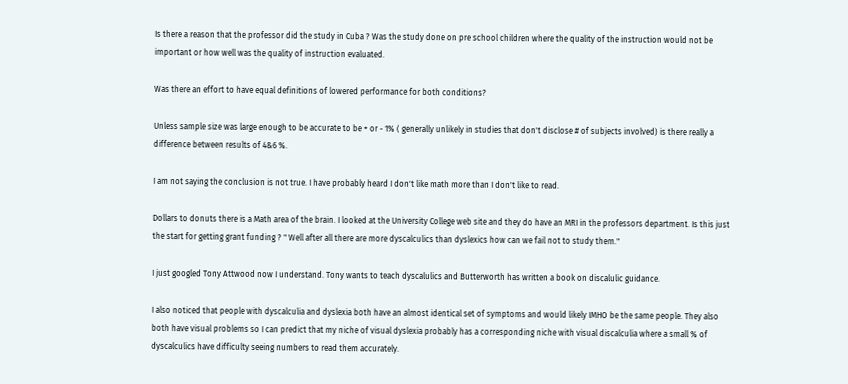Is there a reason that the professor did the study in Cuba ? Was the study done on pre school children where the quality of the instruction would not be important or how well was the quality of instruction evaluated.

Was there an effort to have equal definitions of lowered performance for both conditions?

Unless sample size was large enough to be accurate to be + or - 1% ( generally unlikely in studies that don't disclose # of subjects involved) is there really a difference between results of 4&6 %.

I am not saying the conclusion is not true. I have probably heard I don't like math more than I don't like to read.

Dollars to donuts there is a Math area of the brain. I looked at the University College web site and they do have an MRI in the professors department. Is this just the start for getting grant funding ? " Well after all there are more dyscalculics than dyslexics how can we fail not to study them."

I just googled Tony Attwood now I understand. Tony wants to teach dyscalulics and Butterworth has written a book on discalulic guidance.

I also noticed that people with dyscalculia and dyslexia both have an almost identical set of symptoms and would likely IMHO be the same people. They also both have visual problems so I can predict that my niche of visual dyslexia probably has a corresponding niche with visual discalculia where a small % of dyscalculics have difficulty seeing numbers to read them accurately.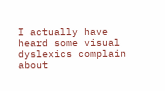I actually have heard some visual dyslexics complain about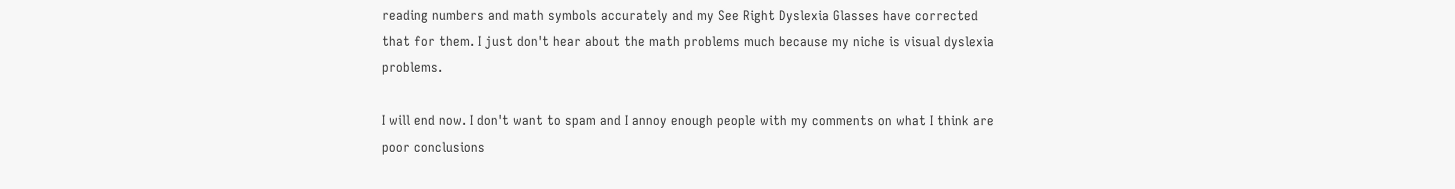reading numbers and math symbols accurately and my See Right Dyslexia Glasses have corrected that for them. I just don't hear about the math problems much because my niche is visual dyslexia problems.

I will end now. I don't want to spam and I annoy enough people with my comments on what I think are poor conclusions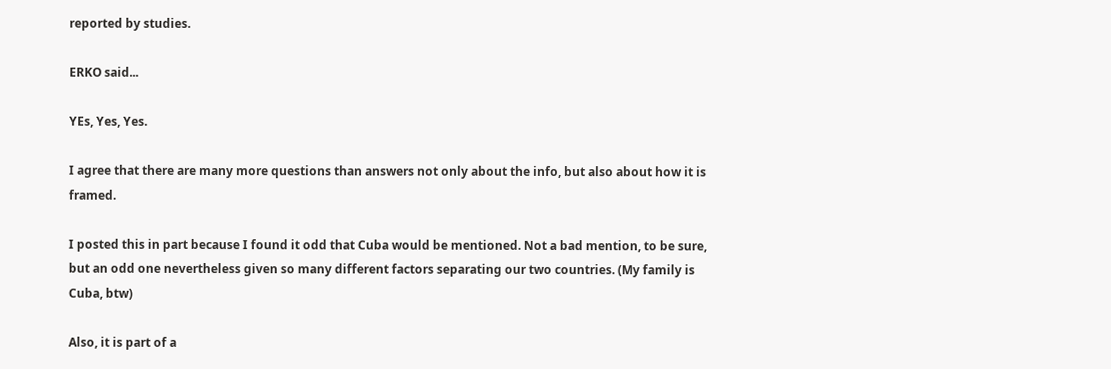reported by studies.

ERKO said...

YEs, Yes, Yes.

I agree that there are many more questions than answers not only about the info, but also about how it is framed.

I posted this in part because I found it odd that Cuba would be mentioned. Not a bad mention, to be sure, but an odd one nevertheless given so many different factors separating our two countries. (My family is Cuba, btw)

Also, it is part of a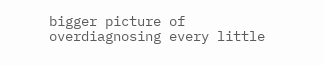bigger picture of overdiagnosing every little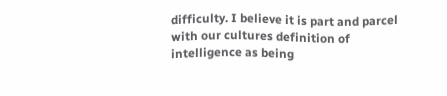difficulty. I believe it is part and parcel with our cultures definition of intelligence as being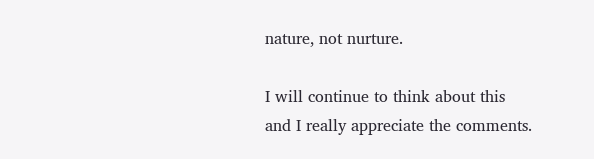nature, not nurture.

I will continue to think about this and I really appreciate the comments.